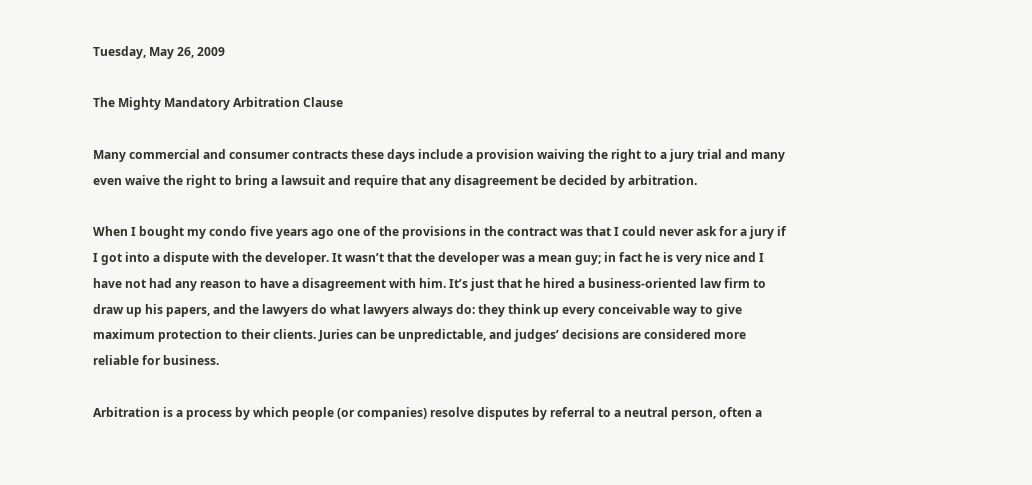Tuesday, May 26, 2009

The Mighty Mandatory Arbitration Clause

Many commercial and consumer contracts these days include a provision waiving the right to a jury trial and many even waive the right to bring a lawsuit and require that any disagreement be decided by arbitration.

When I bought my condo five years ago one of the provisions in the contract was that I could never ask for a jury if I got into a dispute with the developer. It wasn’t that the developer was a mean guy; in fact he is very nice and I have not had any reason to have a disagreement with him. It’s just that he hired a business-oriented law firm to draw up his papers, and the lawyers do what lawyers always do: they think up every conceivable way to give maximum protection to their clients. Juries can be unpredictable, and judges’ decisions are considered more reliable for business.

Arbitration is a process by which people (or companies) resolve disputes by referral to a neutral person, often a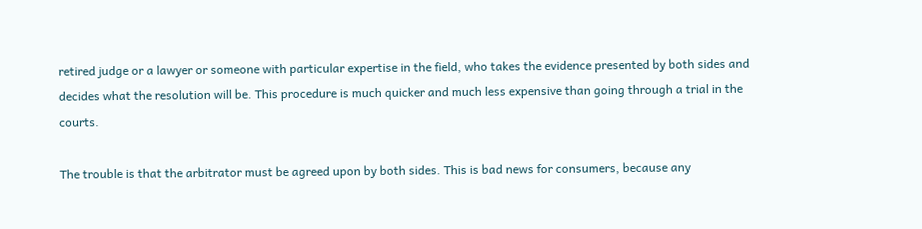retired judge or a lawyer or someone with particular expertise in the field, who takes the evidence presented by both sides and decides what the resolution will be. This procedure is much quicker and much less expensive than going through a trial in the courts.

The trouble is that the arbitrator must be agreed upon by both sides. This is bad news for consumers, because any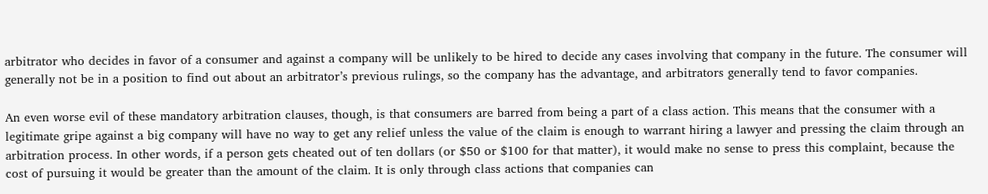arbitrator who decides in favor of a consumer and against a company will be unlikely to be hired to decide any cases involving that company in the future. The consumer will generally not be in a position to find out about an arbitrator’s previous rulings, so the company has the advantage, and arbitrators generally tend to favor companies.

An even worse evil of these mandatory arbitration clauses, though, is that consumers are barred from being a part of a class action. This means that the consumer with a legitimate gripe against a big company will have no way to get any relief unless the value of the claim is enough to warrant hiring a lawyer and pressing the claim through an arbitration process. In other words, if a person gets cheated out of ten dollars (or $50 or $100 for that matter), it would make no sense to press this complaint, because the cost of pursuing it would be greater than the amount of the claim. It is only through class actions that companies can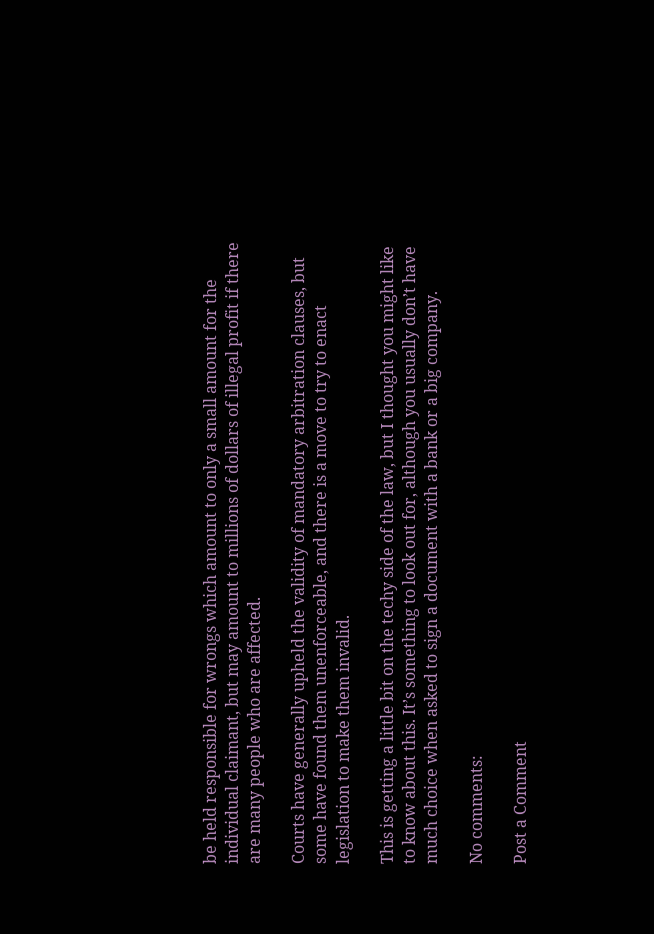be held responsible for wrongs which amount to only a small amount for the individual claimant, but may amount to millions of dollars of illegal profit if there are many people who are affected.

Courts have generally upheld the validity of mandatory arbitration clauses, but some have found them unenforceable, and there is a move to try to enact legislation to make them invalid.

This is getting a little bit on the techy side of the law, but I thought you might like to know about this. It’s something to look out for, although you usually don’t have much choice when asked to sign a document with a bank or a big company.

No comments:

Post a Comment